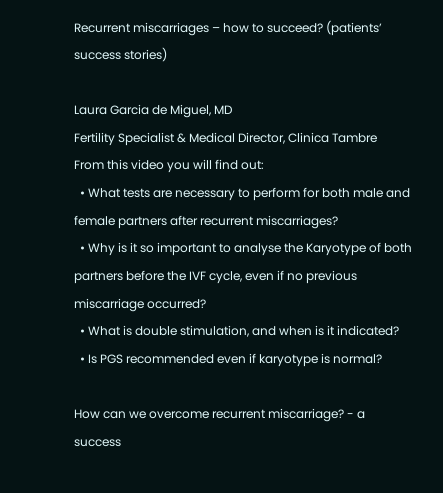Recurrent miscarriages – how to succeed? (patients’ success stories)

Laura Garcia de Miguel, MD
Fertility Specialist & Medical Director, Clinica Tambre
From this video you will find out:
  • What tests are necessary to perform for both male and female partners after recurrent miscarriages?
  • Why is it so important to analyse the Karyotype of both partners before the IVF cycle, even if no previous miscarriage occurred?
  • What is double stimulation, and when is it indicated?
  • Is PGS recommended even if karyotype is normal?

How can we overcome recurrent miscarriage? - a success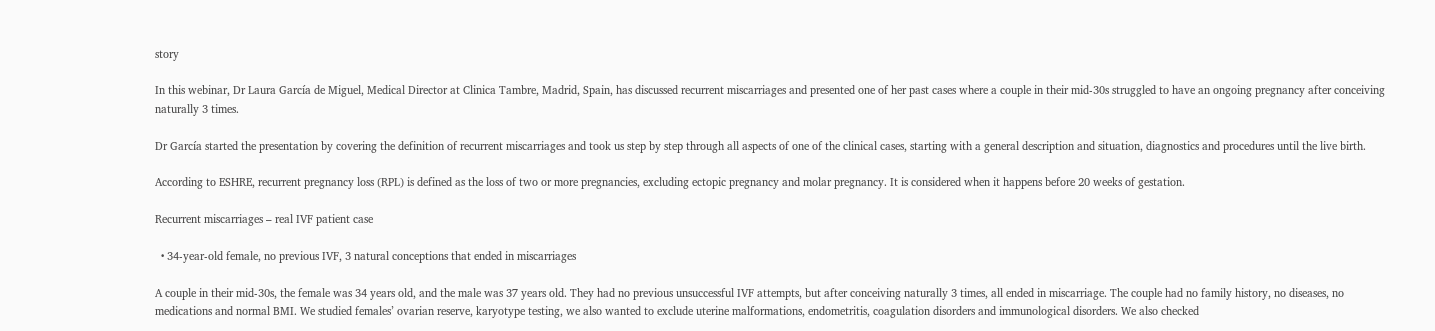story

In this webinar, Dr Laura García de Miguel, Medical Director at Clinica Tambre, Madrid, Spain, has discussed recurrent miscarriages and presented one of her past cases where a couple in their mid-30s struggled to have an ongoing pregnancy after conceiving naturally 3 times.

Dr García started the presentation by covering the definition of recurrent miscarriages and took us step by step through all aspects of one of the clinical cases, starting with a general description and situation, diagnostics and procedures until the live birth.

According to ESHRE, recurrent pregnancy loss (RPL) is defined as the loss of two or more pregnancies, excluding ectopic pregnancy and molar pregnancy. It is considered when it happens before 20 weeks of gestation.

Recurrent miscarriages – real IVF patient case

  • 34-year-old female, no previous IVF, 3 natural conceptions that ended in miscarriages

A couple in their mid-30s, the female was 34 years old, and the male was 37 years old. They had no previous unsuccessful IVF attempts, but after conceiving naturally 3 times, all ended in miscarriage. The couple had no family history, no diseases, no medications and normal BMI. We studied females’ ovarian reserve, karyotype testing, we also wanted to exclude uterine malformations, endometritis, coagulation disorders and immunological disorders. We also checked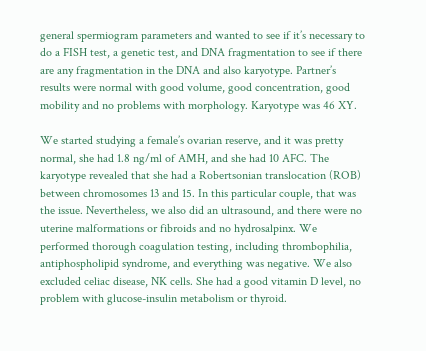general spermiogram parameters and wanted to see if it’s necessary to do a FISH test, a genetic test, and DNA fragmentation to see if there are any fragmentation in the DNA and also karyotype. Partner’s results were normal with good volume, good concentration, good mobility and no problems with morphology. Karyotype was 46 XY.

We started studying a female’s ovarian reserve, and it was pretty normal, she had 1.8 ng/ml of AMH, and she had 10 AFC. The karyotype revealed that she had a Robertsonian translocation (ROB) between chromosomes 13 and 15. In this particular couple, that was the issue. Nevertheless, we also did an ultrasound, and there were no uterine malformations or fibroids and no hydrosalpinx. We performed thorough coagulation testing, including thrombophilia, antiphospholipid syndrome, and everything was negative. We also excluded celiac disease, NK cells. She had a good vitamin D level, no problem with glucose-insulin metabolism or thyroid.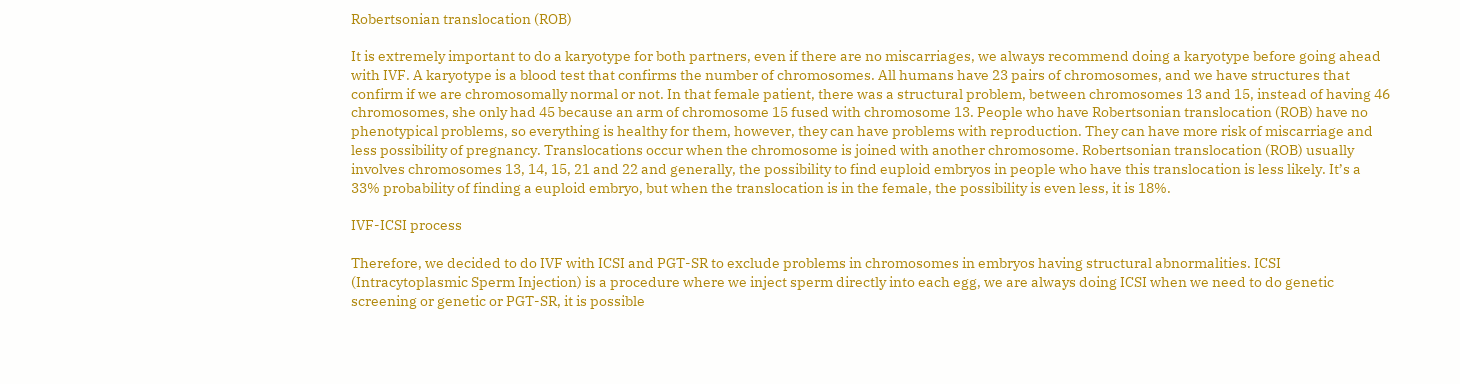Robertsonian translocation (ROB)

It is extremely important to do a karyotype for both partners, even if there are no miscarriages, we always recommend doing a karyotype before going ahead with IVF. A karyotype is a blood test that confirms the number of chromosomes. All humans have 23 pairs of chromosomes, and we have structures that confirm if we are chromosomally normal or not. In that female patient, there was a structural problem, between chromosomes 13 and 15, instead of having 46 chromosomes, she only had 45 because an arm of chromosome 15 fused with chromosome 13. People who have Robertsonian translocation (ROB) have no phenotypical problems, so everything is healthy for them, however, they can have problems with reproduction. They can have more risk of miscarriage and less possibility of pregnancy. Translocations occur when the chromosome is joined with another chromosome. Robertsonian translocation (ROB) usually involves chromosomes 13, 14, 15, 21 and 22 and generally, the possibility to find euploid embryos in people who have this translocation is less likely. It’s a 33% probability of finding a euploid embryo, but when the translocation is in the female, the possibility is even less, it is 18%.

IVF-ICSI process

Therefore, we decided to do IVF with ICSI and PGT-SR to exclude problems in chromosomes in embryos having structural abnormalities. ICSI (Intracytoplasmic Sperm Injection) is a procedure where we inject sperm directly into each egg, we are always doing ICSI when we need to do genetic screening or genetic or PGT-SR, it is possible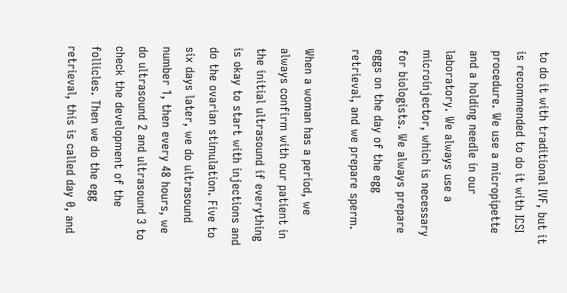to do it with traditional IVF, but it is recommended to do it with ICSI procedure. We use a micropipette and a holding needle in our laboratory. We always use a microinjector, which is necessary for biologists. We always prepare eggs on the day of the egg retrieval, and we prepare sperm.

When a woman has a period, we always confirm with our patient in the initial ultrasound if everything is okay to start with injections and do the ovarian stimulation. Five to six days later, we do ultrasound number 1, then every 48 hours, we do ultrasound 2 and ultrasound 3 to check the development of the follicles. Then we do the egg retrieval, this is called day 0, and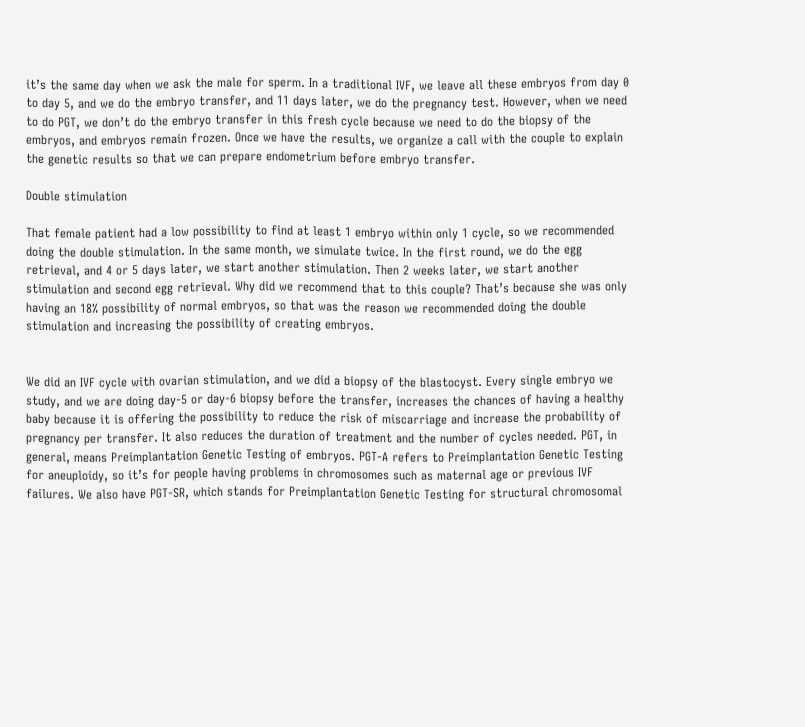it’s the same day when we ask the male for sperm. In a traditional IVF, we leave all these embryos from day 0 to day 5, and we do the embryo transfer, and 11 days later, we do the pregnancy test. However, when we need to do PGT, we don’t do the embryo transfer in this fresh cycle because we need to do the biopsy of the embryos, and embryos remain frozen. Once we have the results, we organize a call with the couple to explain the genetic results so that we can prepare endometrium before embryo transfer.

Double stimulation

That female patient had a low possibility to find at least 1 embryo within only 1 cycle, so we recommended doing the double stimulation. In the same month, we simulate twice. In the first round, we do the egg retrieval, and 4 or 5 days later, we start another stimulation. Then 2 weeks later, we start another stimulation and second egg retrieval. Why did we recommend that to this couple? That’s because she was only having an 18% possibility of normal embryos, so that was the reason we recommended doing the double stimulation and increasing the possibility of creating embryos.


We did an IVF cycle with ovarian stimulation, and we did a biopsy of the blastocyst. Every single embryo we study, and we are doing day-5 or day-6 biopsy before the transfer, increases the chances of having a healthy baby because it is offering the possibility to reduce the risk of miscarriage and increase the probability of pregnancy per transfer. It also reduces the duration of treatment and the number of cycles needed. PGT, in general, means Preimplantation Genetic Testing of embryos. PGT-A refers to Preimplantation Genetic Testing for aneuploidy, so it’s for people having problems in chromosomes such as maternal age or previous IVF failures. We also have PGT-SR, which stands for Preimplantation Genetic Testing for structural chromosomal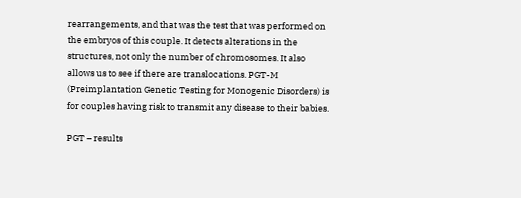rearrangements, and that was the test that was performed on the embryos of this couple. It detects alterations in the structures, not only the number of chromosomes. It also allows us to see if there are translocations. PGT-M (Preimplantation Genetic Testing for Monogenic Disorders) is for couples having risk to transmit any disease to their babies.

PGT – results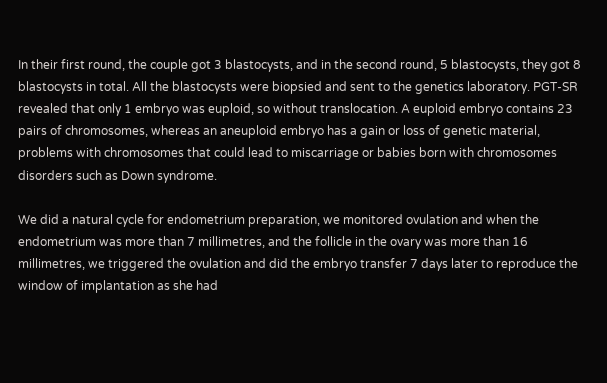In their first round, the couple got 3 blastocysts, and in the second round, 5 blastocysts, they got 8 blastocysts in total. All the blastocysts were biopsied and sent to the genetics laboratory. PGT-SR revealed that only 1 embryo was euploid, so without translocation. A euploid embryo contains 23 pairs of chromosomes, whereas an aneuploid embryo has a gain or loss of genetic material, problems with chromosomes that could lead to miscarriage or babies born with chromosomes disorders such as Down syndrome.

We did a natural cycle for endometrium preparation, we monitored ovulation and when the endometrium was more than 7 millimetres, and the follicle in the ovary was more than 16 millimetres, we triggered the ovulation and did the embryo transfer 7 days later to reproduce the window of implantation as she had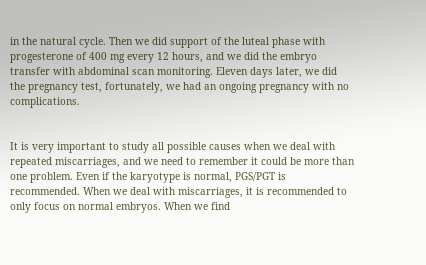in the natural cycle. Then we did support of the luteal phase with progesterone of 400 mg every 12 hours, and we did the embryo transfer with abdominal scan monitoring. Eleven days later, we did the pregnancy test, fortunately, we had an ongoing pregnancy with no complications.


It is very important to study all possible causes when we deal with repeated miscarriages, and we need to remember it could be more than one problem. Even if the karyotype is normal, PGS/PGT is recommended. When we deal with miscarriages, it is recommended to only focus on normal embryos. When we find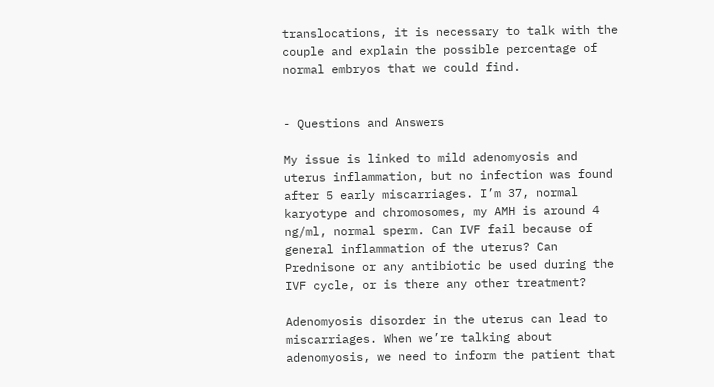translocations, it is necessary to talk with the couple and explain the possible percentage of normal embryos that we could find.


- Questions and Answers

My issue is linked to mild adenomyosis and uterus inflammation, but no infection was found after 5 early miscarriages. I’m 37, normal karyotype and chromosomes, my AMH is around 4 ng/ml, normal sperm. Can IVF fail because of general inflammation of the uterus? Can Prednisone or any antibiotic be used during the IVF cycle, or is there any other treatment?

Adenomyosis disorder in the uterus can lead to miscarriages. When we’re talking about adenomyosis, we need to inform the patient that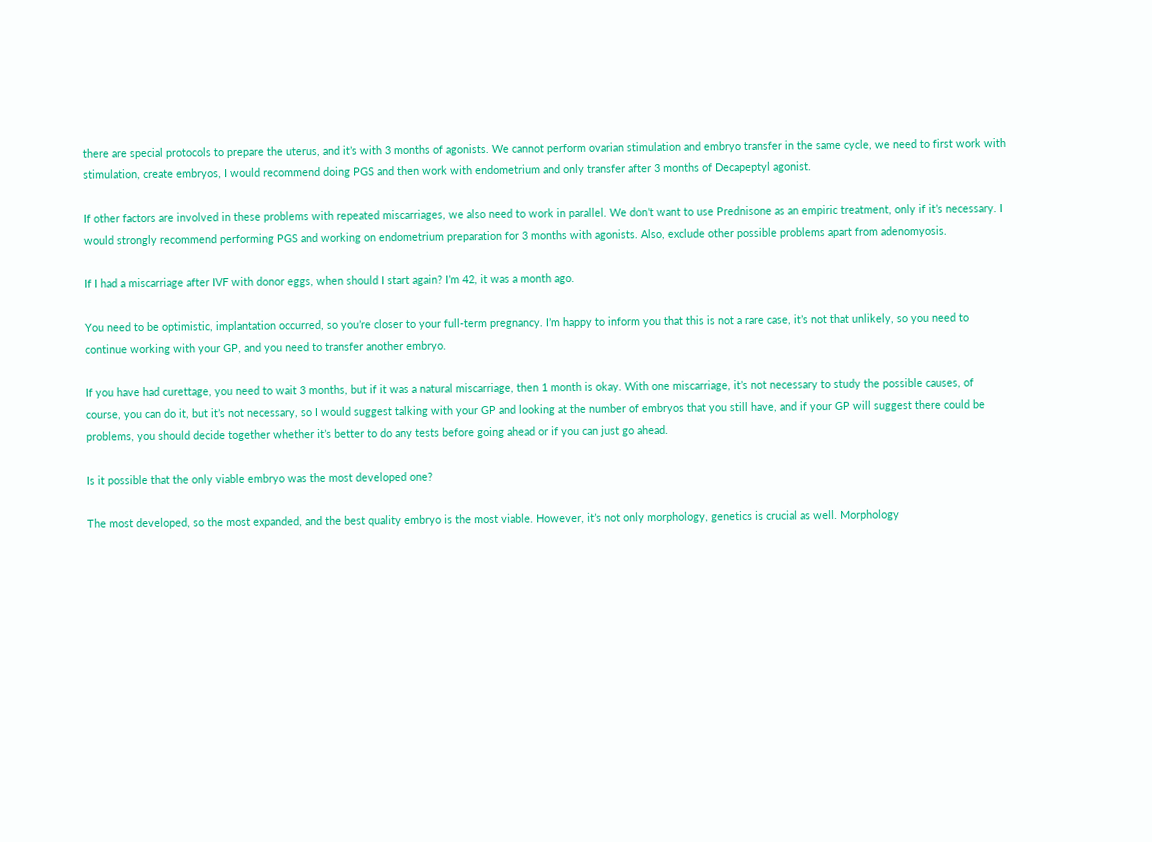there are special protocols to prepare the uterus, and it’s with 3 months of agonists. We cannot perform ovarian stimulation and embryo transfer in the same cycle, we need to first work with stimulation, create embryos, I would recommend doing PGS and then work with endometrium and only transfer after 3 months of Decapeptyl agonist.

If other factors are involved in these problems with repeated miscarriages, we also need to work in parallel. We don’t want to use Prednisone as an empiric treatment, only if it’s necessary. I would strongly recommend performing PGS and working on endometrium preparation for 3 months with agonists. Also, exclude other possible problems apart from adenomyosis.

If I had a miscarriage after IVF with donor eggs, when should I start again? I’m 42, it was a month ago.

You need to be optimistic, implantation occurred, so you’re closer to your full-term pregnancy. I’m happy to inform you that this is not a rare case, it’s not that unlikely, so you need to continue working with your GP, and you need to transfer another embryo.

If you have had curettage, you need to wait 3 months, but if it was a natural miscarriage, then 1 month is okay. With one miscarriage, it’s not necessary to study the possible causes, of course, you can do it, but it’s not necessary, so I would suggest talking with your GP and looking at the number of embryos that you still have, and if your GP will suggest there could be problems, you should decide together whether it’s better to do any tests before going ahead or if you can just go ahead.

Is it possible that the only viable embryo was the most developed one?

The most developed, so the most expanded, and the best quality embryo is the most viable. However, it’s not only morphology, genetics is crucial as well. Morphology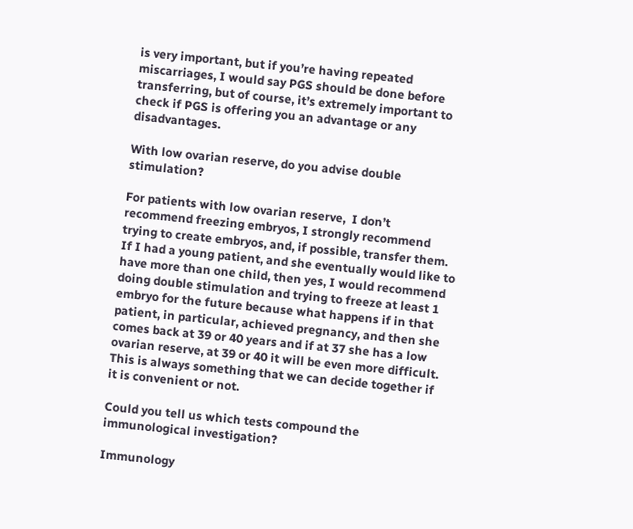is very important, but if you’re having repeated miscarriages, I would say PGS should be done before transferring, but of course, it’s extremely important to check if PGS is offering you an advantage or any disadvantages.

With low ovarian reserve, do you advise double stimulation?

For patients with low ovarian reserve,  I don’t recommend freezing embryos, I strongly recommend trying to create embryos, and, if possible, transfer them. If I had a young patient, and she eventually would like to have more than one child, then yes, I would recommend doing double stimulation and trying to freeze at least 1 embryo for the future because what happens if in that patient, in particular, achieved pregnancy, and then she comes back at 39 or 40 years and if at 37 she has a low ovarian reserve, at 39 or 40 it will be even more difficult. This is always something that we can decide together if it is convenient or not.

Could you tell us which tests compound the immunological investigation?

Immunology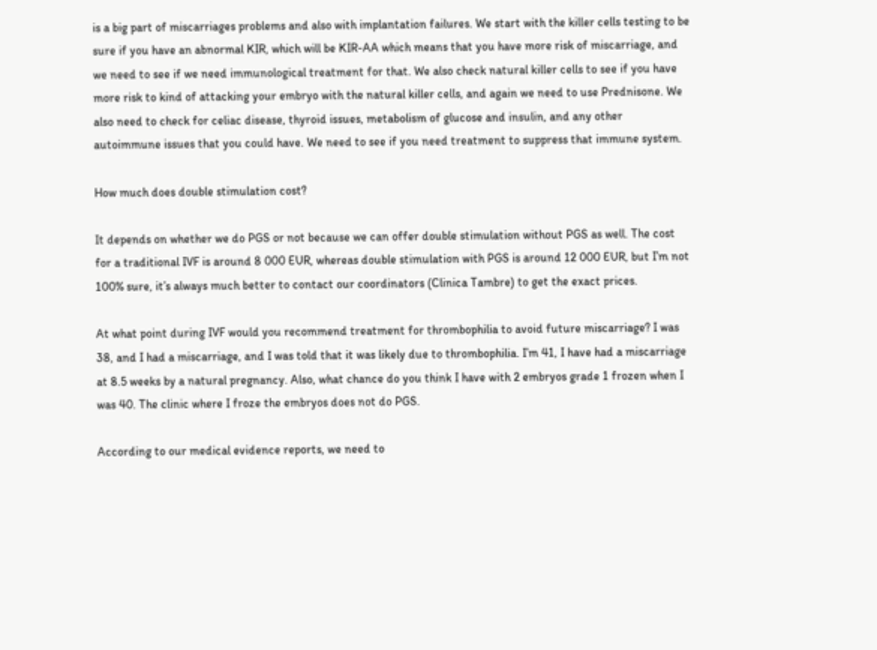is a big part of miscarriages problems and also with implantation failures. We start with the killer cells testing to be sure if you have an abnormal KIR, which will be KIR-AA which means that you have more risk of miscarriage, and we need to see if we need immunological treatment for that. We also check natural killer cells to see if you have more risk to kind of attacking your embryo with the natural killer cells, and again we need to use Prednisone. We also need to check for celiac disease, thyroid issues, metabolism of glucose and insulin, and any other autoimmune issues that you could have. We need to see if you need treatment to suppress that immune system.

How much does double stimulation cost?

It depends on whether we do PGS or not because we can offer double stimulation without PGS as well. The cost for a traditional IVF is around 8 000 EUR, whereas double stimulation with PGS is around 12 000 EUR, but I’m not 100% sure, it’s always much better to contact our coordinators (Clinica Tambre) to get the exact prices.

At what point during IVF would you recommend treatment for thrombophilia to avoid future miscarriage? I was 38, and I had a miscarriage, and I was told that it was likely due to thrombophilia. I’m 41, I have had a miscarriage at 8.5 weeks by a natural pregnancy. Also, what chance do you think I have with 2 embryos grade 1 frozen when I was 40. The clinic where I froze the embryos does not do PGS.

According to our medical evidence reports, we need to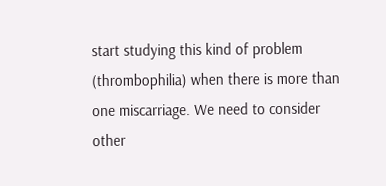start studying this kind of problem (thrombophilia) when there is more than one miscarriage. We need to consider other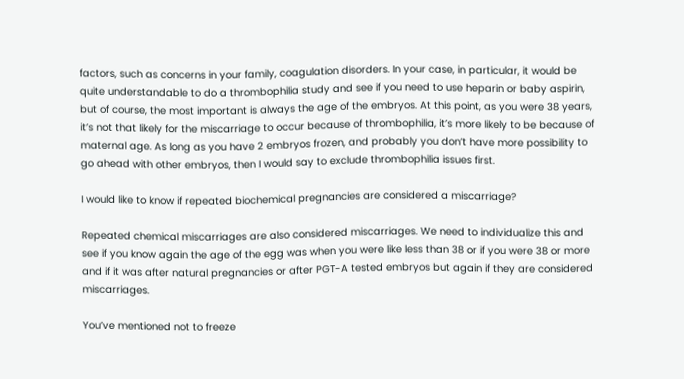factors, such as concerns in your family, coagulation disorders. In your case, in particular, it would be quite understandable to do a thrombophilia study and see if you need to use heparin or baby aspirin, but of course, the most important is always the age of the embryos. At this point, as you were 38 years, it’s not that likely for the miscarriage to occur because of thrombophilia, it’s more likely to be because of maternal age. As long as you have 2 embryos frozen, and probably you don’t have more possibility to go ahead with other embryos, then I would say to exclude thrombophilia issues first.

I would like to know if repeated biochemical pregnancies are considered a miscarriage?

Repeated chemical miscarriages are also considered miscarriages. We need to individualize this and see if you know again the age of the egg was when you were like less than 38 or if you were 38 or more and if it was after natural pregnancies or after PGT-A tested embryos but again if they are considered miscarriages.

You’ve mentioned not to freeze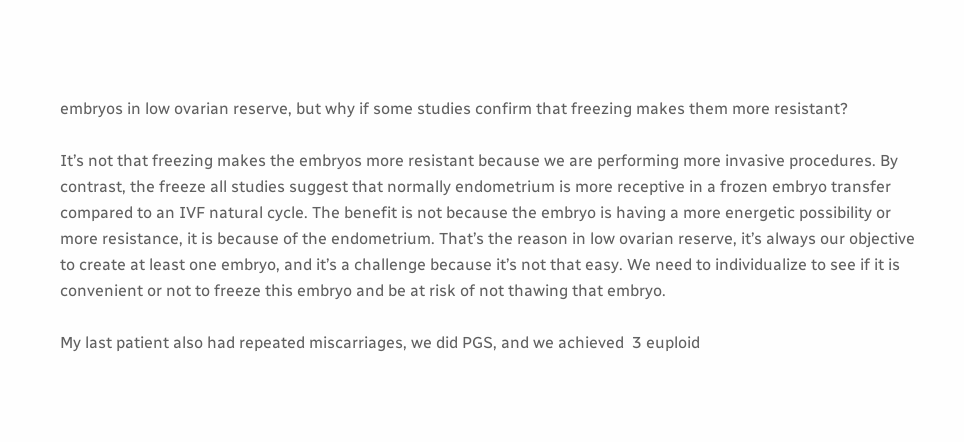embryos in low ovarian reserve, but why if some studies confirm that freezing makes them more resistant?

It’s not that freezing makes the embryos more resistant because we are performing more invasive procedures. By contrast, the freeze all studies suggest that normally endometrium is more receptive in a frozen embryo transfer compared to an IVF natural cycle. The benefit is not because the embryo is having a more energetic possibility or more resistance, it is because of the endometrium. That’s the reason in low ovarian reserve, it’s always our objective to create at least one embryo, and it’s a challenge because it’s not that easy. We need to individualize to see if it is convenient or not to freeze this embryo and be at risk of not thawing that embryo.

My last patient also had repeated miscarriages, we did PGS, and we achieved  3 euploid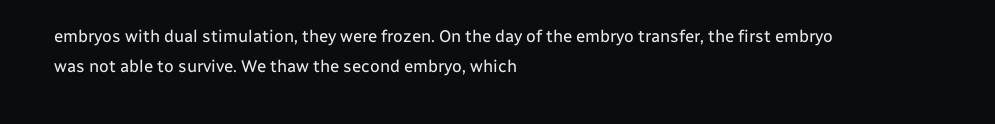embryos with dual stimulation, they were frozen. On the day of the embryo transfer, the first embryo was not able to survive. We thaw the second embryo, which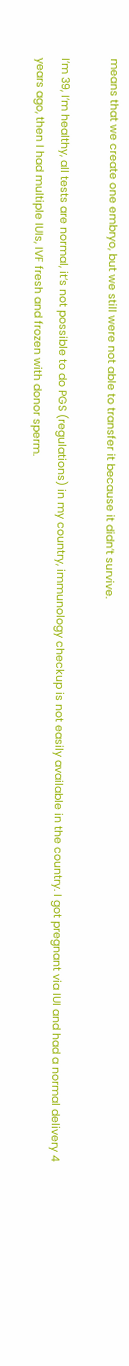means that we create one embryo, but we still were not able to transfer it because it didn’t survive.

I’m 39, I’m healthy, all tests are normal, it’s not possible to do PGS (regulations) in my country, immunology checkup is not easily available in the country. I got pregnant via IUI and had a normal delivery 4 years ago, then I had multiple IUIs, IVF fresh and frozen with donor sperm.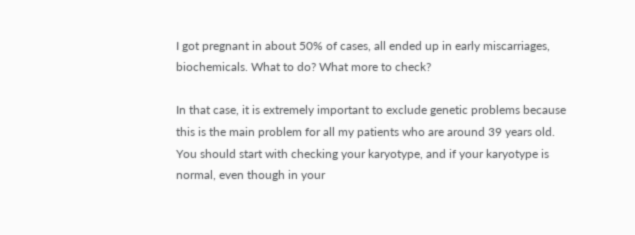I got pregnant in about 50% of cases, all ended up in early miscarriages, biochemicals. What to do? What more to check?

In that case, it is extremely important to exclude genetic problems because this is the main problem for all my patients who are around 39 years old. You should start with checking your karyotype, and if your karyotype is normal, even though in your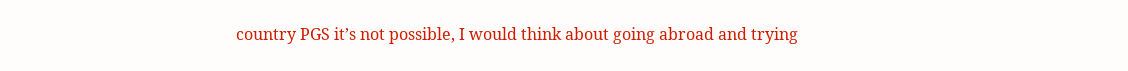country PGS it’s not possible, I would think about going abroad and trying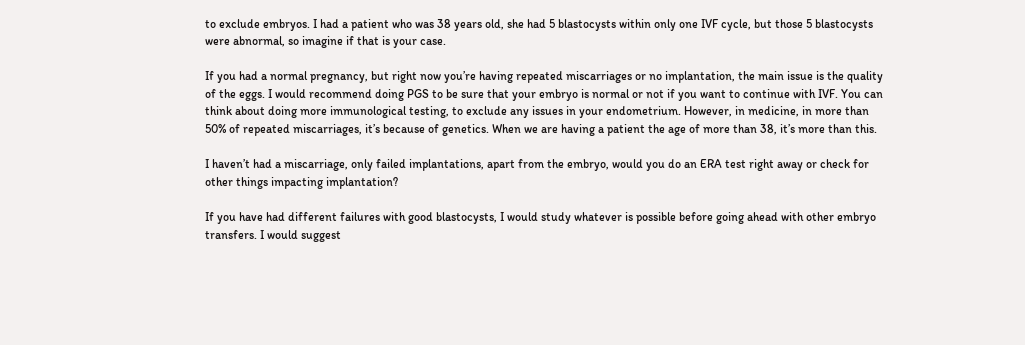to exclude embryos. I had a patient who was 38 years old, she had 5 blastocysts within only one IVF cycle, but those 5 blastocysts were abnormal, so imagine if that is your case.

If you had a normal pregnancy, but right now you’re having repeated miscarriages or no implantation, the main issue is the quality of the eggs. I would recommend doing PGS to be sure that your embryo is normal or not if you want to continue with IVF. You can think about doing more immunological testing, to exclude any issues in your endometrium. However, in medicine, in more than 50% of repeated miscarriages, it’s because of genetics. When we are having a patient the age of more than 38, it’s more than this.

I haven’t had a miscarriage, only failed implantations, apart from the embryo, would you do an ERA test right away or check for other things impacting implantation?

If you have had different failures with good blastocysts, I would study whatever is possible before going ahead with other embryo transfers. I would suggest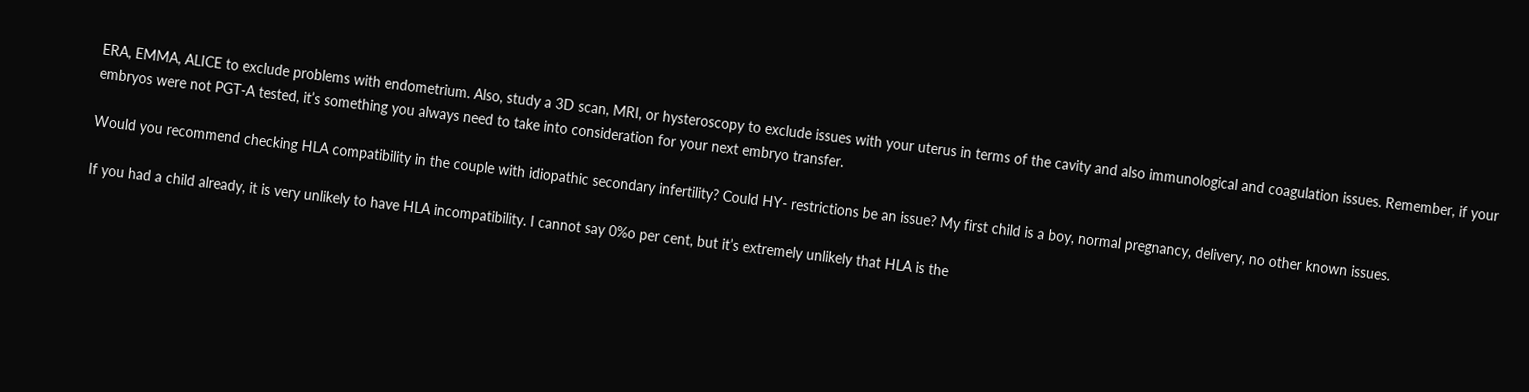ERA, EMMA, ALICE to exclude problems with endometrium. Also, study a 3D scan, MRI, or hysteroscopy to exclude issues with your uterus in terms of the cavity and also immunological and coagulation issues. Remember, if your embryos were not PGT-A tested, it’s something you always need to take into consideration for your next embryo transfer.

Would you recommend checking HLA compatibility in the couple with idiopathic secondary infertility? Could HY- restrictions be an issue? My first child is a boy, normal pregnancy, delivery, no other known issues.

If you had a child already, it is very unlikely to have HLA incompatibility. I cannot say 0%o per cent, but it’s extremely unlikely that HLA is the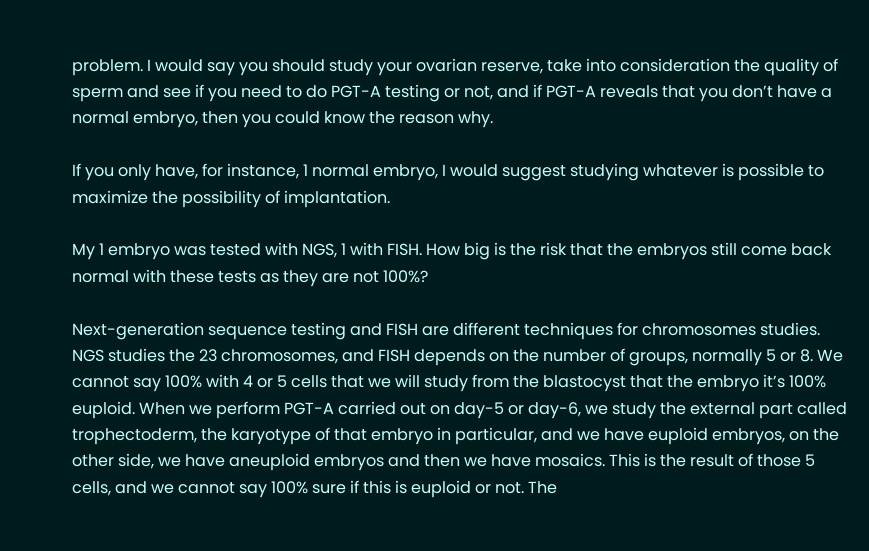problem. I would say you should study your ovarian reserve, take into consideration the quality of sperm and see if you need to do PGT-A testing or not, and if PGT-A reveals that you don’t have a normal embryo, then you could know the reason why.

If you only have, for instance, 1 normal embryo, I would suggest studying whatever is possible to maximize the possibility of implantation.

My 1 embryo was tested with NGS, 1 with FISH. How big is the risk that the embryos still come back normal with these tests as they are not 100%?

Next-generation sequence testing and FISH are different techniques for chromosomes studies. NGS studies the 23 chromosomes, and FISH depends on the number of groups, normally 5 or 8. We cannot say 100% with 4 or 5 cells that we will study from the blastocyst that the embryo it’s 100% euploid. When we perform PGT-A carried out on day-5 or day-6, we study the external part called trophectoderm, the karyotype of that embryo in particular, and we have euploid embryos, on the other side, we have aneuploid embryos and then we have mosaics. This is the result of those 5 cells, and we cannot say 100% sure if this is euploid or not. The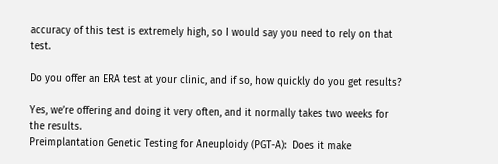accuracy of this test is extremely high, so I would say you need to rely on that test.

Do you offer an ERA test at your clinic, and if so, how quickly do you get results?

Yes, we’re offering and doing it very often, and it normally takes two weeks for the results.
Preimplantation Genetic Testing for Aneuploidy (PGT-A):  Does it make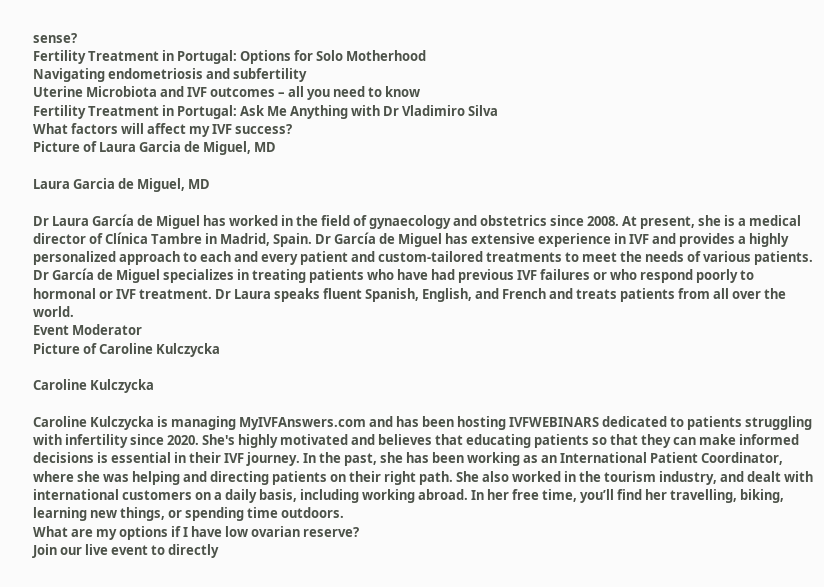sense?
Fertility Treatment in Portugal: Options for Solo Motherhood
Navigating endometriosis and subfertility
Uterine Microbiota and IVF outcomes – all you need to know
Fertility Treatment in Portugal: Ask Me Anything with Dr Vladimiro Silva
What factors will affect my IVF success?
Picture of Laura Garcia de Miguel, MD

Laura Garcia de Miguel, MD

Dr Laura García de Miguel has worked in the field of gynaecology and obstetrics since 2008. At present, she is a medical director of Clínica Tambre in Madrid, Spain. Dr García de Miguel has extensive experience in IVF and provides a highly personalized approach to each and every patient and custom-tailored treatments to meet the needs of various patients. Dr García de Miguel specializes in treating patients who have had previous IVF failures or who respond poorly to hormonal or IVF treatment. Dr Laura speaks fluent Spanish, English, and French and treats patients from all over the world.
Event Moderator
Picture of Caroline Kulczycka

Caroline Kulczycka

Caroline Kulczycka is managing MyIVFAnswers.com and has been hosting IVFWEBINARS dedicated to patients struggling with infertility since 2020. She's highly motivated and believes that educating patients so that they can make informed decisions is essential in their IVF journey. In the past, she has been working as an International Patient Coordinator, where she was helping and directing patients on their right path. She also worked in the tourism industry, and dealt with international customers on a daily basis, including working abroad. In her free time, you’ll find her travelling, biking, learning new things, or spending time outdoors.
What are my options if I have low ovarian reserve?
Join our live event to directly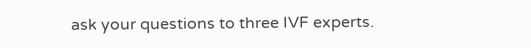ask your questions to three IVF experts.